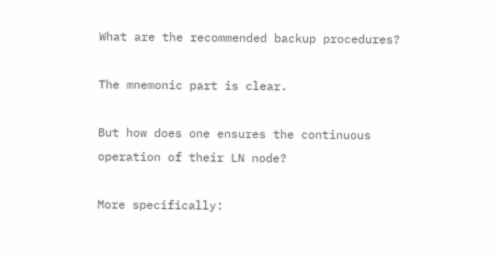What are the recommended backup procedures?

The mnemonic part is clear.

But how does one ensures the continuous operation of their LN node?

More specifically: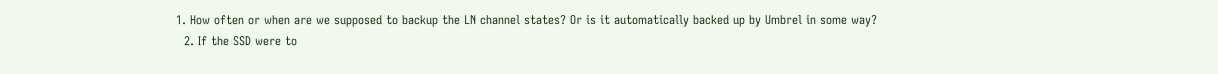1. How often or when are we supposed to backup the LN channel states? Or is it automatically backed up by Umbrel in some way?
  2. If the SSD were to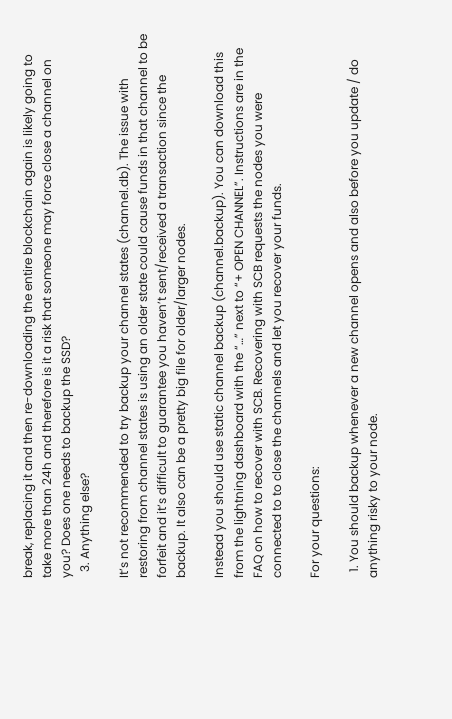break, replacing it and then re-downloading the entire blockchain again is likely going to take more than 24h and therefore is it a risk that someone may force close a channel on you? Does one needs to backup the SSD?
  3. Anything else?

It’s not recommended to try backup your channel states (channel.db). The issue with restoring from channel states is using an older state could cause funds in that channel to be forfeit and it’s difficult to guarantee you haven’t sent/received a transaction since the backup. It also can be a pretty big file for older/larger nodes.

Instead you should use static channel backup (channel.backup). You can download this from the lightning dashboard with the “…” next to “+ OPEN CHANNEL”. Instructions are in the FAQ on how to recover with SCB. Recovering with SCB requests the nodes you were connected to to close the channels and let you recover your funds.

For your questions:

  1. You should backup whenever a new channel opens and also before you update / do anything risky to your node.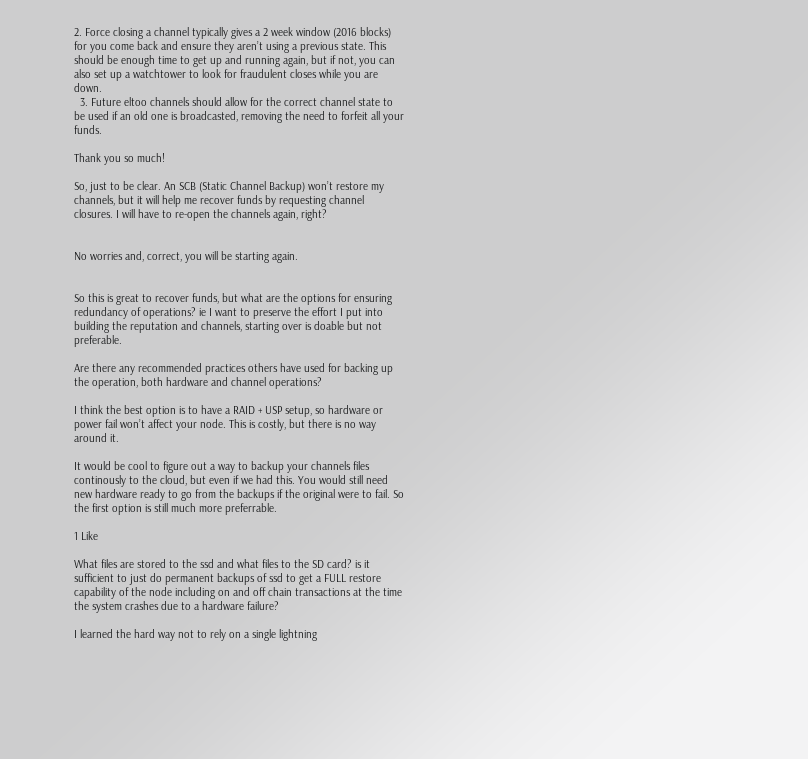2. Force closing a channel typically gives a 2 week window (2016 blocks) for you come back and ensure they aren’t using a previous state. This should be enough time to get up and running again, but if not, you can also set up a watchtower to look for fraudulent closes while you are down.
  3. Future eltoo channels should allow for the correct channel state to be used if an old one is broadcasted, removing the need to forfeit all your funds.

Thank you so much!

So, just to be clear. An SCB (Static Channel Backup) won’t restore my channels, but it will help me recover funds by requesting channel closures. I will have to re-open the channels again, right?


No worries and, correct, you will be starting again.


So this is great to recover funds, but what are the options for ensuring redundancy of operations? ie I want to preserve the effort I put into building the reputation and channels, starting over is doable but not preferable.

Are there any recommended practices others have used for backing up the operation, both hardware and channel operations?

I think the best option is to have a RAID + USP setup, so hardware or power fail won’t affect your node. This is costly, but there is no way around it.

It would be cool to figure out a way to backup your channels files continously to the cloud, but even if we had this. You would still need new hardware ready to go from the backups if the original were to fail. So the first option is still much more preferrable.

1 Like

What files are stored to the ssd and what files to the SD card? is it sufficient to just do permanent backups of ssd to get a FULL restore capability of the node including on and off chain transactions at the time the system crashes due to a hardware failure?

I learned the hard way not to rely on a single lightning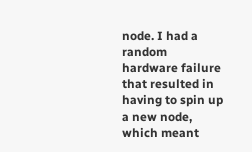node. I had a random hardware failure that resulted in having to spin up a new node, which meant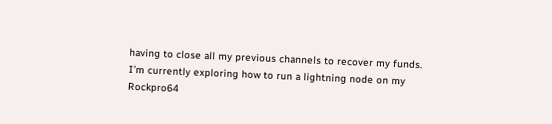having to close all my previous channels to recover my funds.
I’m currently exploring how to run a lightning node on my Rockpro64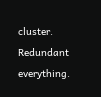cluster. Redundant everything.